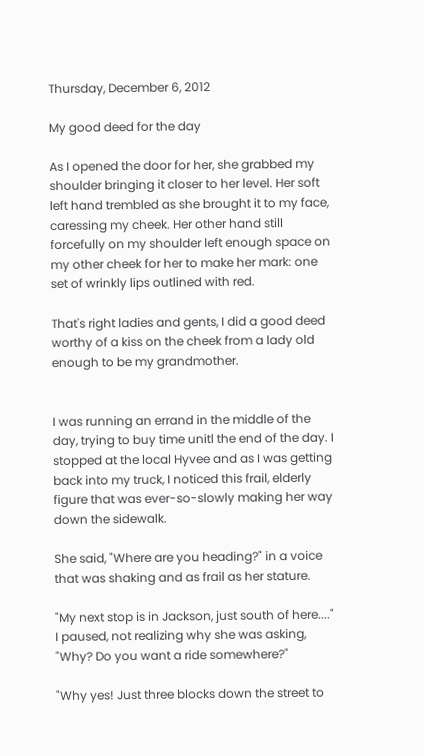Thursday, December 6, 2012

My good deed for the day

As I opened the door for her, she grabbed my shoulder bringing it closer to her level. Her soft left hand trembled as she brought it to my face, caressing my cheek. Her other hand still forcefully on my shoulder left enough space on my other cheek for her to make her mark: one set of wrinkly lips outlined with red.

That's right ladies and gents, I did a good deed worthy of a kiss on the cheek from a lady old enough to be my grandmother.


I was running an errand in the middle of the day, trying to buy time unitl the end of the day. I stopped at the local Hyvee and as I was getting back into my truck, I noticed this frail, elderly figure that was ever-so-slowly making her way down the sidewalk.

She said, "Where are you heading?" in a voice that was shaking and as frail as her stature.

"My next stop is in Jackson, just south of here...." I paused, not realizing why she was asking, "Why? Do you want a ride somewhere?"

"Why yes! Just three blocks down the street to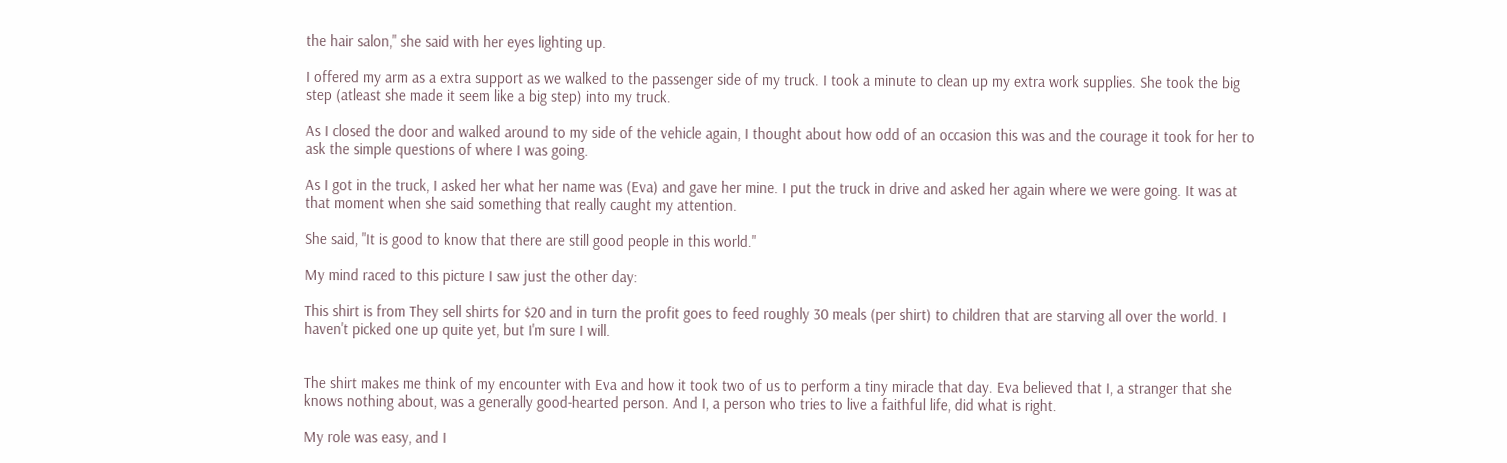the hair salon," she said with her eyes lighting up.

I offered my arm as a extra support as we walked to the passenger side of my truck. I took a minute to clean up my extra work supplies. She took the big step (atleast she made it seem like a big step) into my truck.

As I closed the door and walked around to my side of the vehicle again, I thought about how odd of an occasion this was and the courage it took for her to ask the simple questions of where I was going.

As I got in the truck, I asked her what her name was (Eva) and gave her mine. I put the truck in drive and asked her again where we were going. It was at that moment when she said something that really caught my attention.

She said, "It is good to know that there are still good people in this world."

My mind raced to this picture I saw just the other day:

This shirt is from They sell shirts for $20 and in turn the profit goes to feed roughly 30 meals (per shirt) to children that are starving all over the world. I haven't picked one up quite yet, but I'm sure I will.


The shirt makes me think of my encounter with Eva and how it took two of us to perform a tiny miracle that day. Eva believed that I, a stranger that she knows nothing about, was a generally good-hearted person. And I, a person who tries to live a faithful life, did what is right.

My role was easy, and I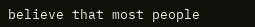believe that most people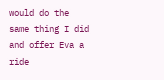would do the same thing I did and offer Eva a ride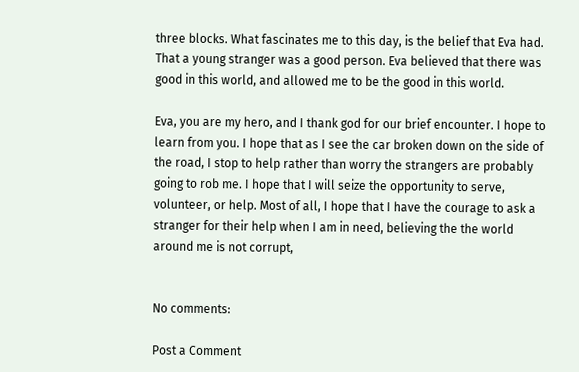three blocks. What fascinates me to this day, is the belief that Eva had. That a young stranger was a good person. Eva believed that there was good in this world, and allowed me to be the good in this world.

Eva, you are my hero, and I thank god for our brief encounter. I hope to learn from you. I hope that as I see the car broken down on the side of the road, I stop to help rather than worry the strangers are probably going to rob me. I hope that I will seize the opportunity to serve, volunteer, or help. Most of all, I hope that I have the courage to ask a stranger for their help when I am in need, believing the the world around me is not corrupt,


No comments:

Post a Comment